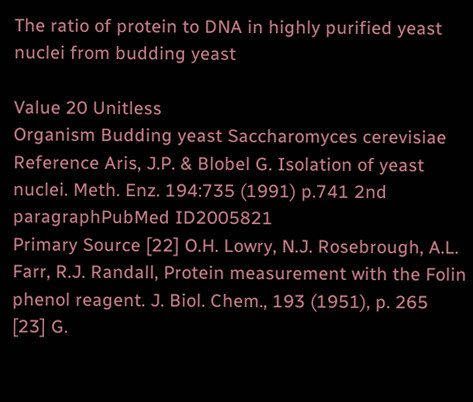The ratio of protein to DNA in highly purified yeast nuclei from budding yeast

Value 20 Unitless
Organism Budding yeast Saccharomyces cerevisiae
Reference Aris, J.P. & Blobel G. Isolation of yeast nuclei. Meth. Enz. 194:735 (1991) p.741 2nd paragraphPubMed ID2005821
Primary Source [22] O.H. Lowry, N.J. Rosebrough, A.L. Farr, R.J. Randall, Protein measurement with the Folin phenol reagent. J. Biol. Chem., 193 (1951), p. 265 [23] G.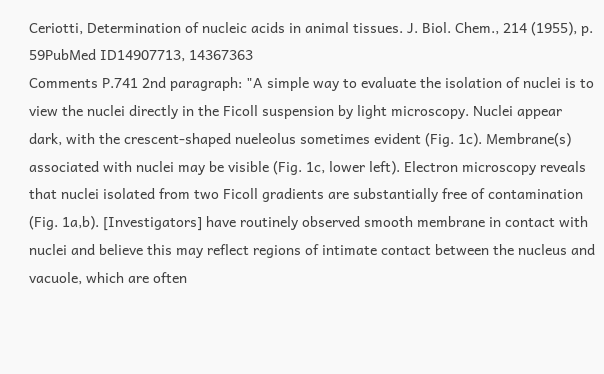Ceriotti, Determination of nucleic acids in animal tissues. J. Biol. Chem., 214 (1955), p. 59PubMed ID14907713, 14367363
Comments P.741 2nd paragraph: "A simple way to evaluate the isolation of nuclei is to view the nuclei directly in the Ficoll suspension by light microscopy. Nuclei appear dark, with the crescent-shaped nueleolus sometimes evident (Fig. 1c). Membrane(s) associated with nuclei may be visible (Fig. 1c, lower left). Electron microscopy reveals that nuclei isolated from two Ficoll gradients are substantially free of contamination (Fig. 1a,b). [Investigators] have routinely observed smooth membrane in contact with nuclei and believe this may reflect regions of intimate contact between the nucleus and vacuole, which are often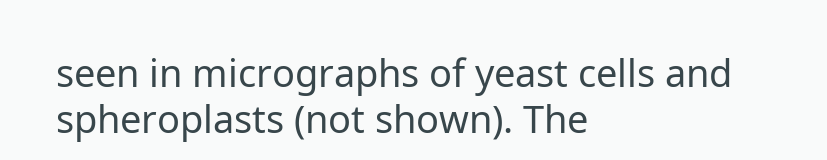seen in micrographs of yeast cells and spheroplasts (not shown). The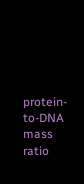protein-to-DNA mass ratio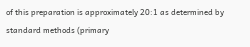of this preparation is approximately 20:1 as determined by standard methods (primary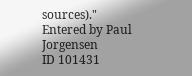sources)."
Entered by Paul Jorgensen
ID 101431